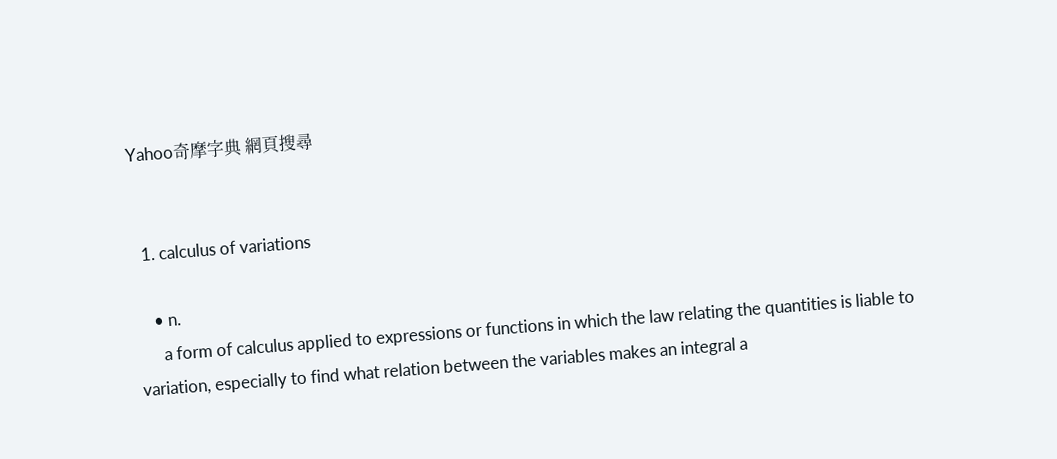Yahoo奇摩字典 網頁搜尋


  1. calculus of variations

    • n.
      a form of calculus applied to expressions or functions in which the law relating the quantities is liable to variation, especially to find what relation between the variables makes an integral a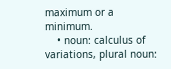maximum or a minimum.
    • noun: calculus of variations, plural noun: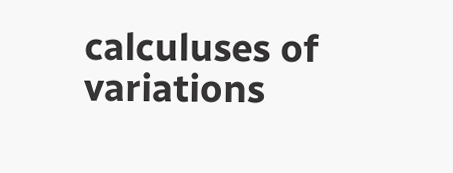calculuses of variations